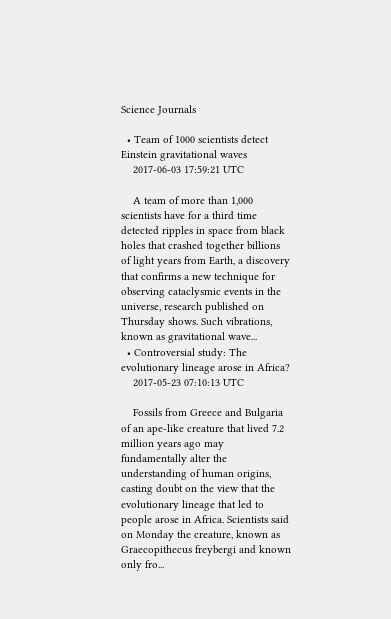Science Journals

  • Team of 1000 scientists detect Einstein gravitational waves
    2017-06-03 17:59:21 UTC

    A team of more than 1,000 scientists have for a third time detected ripples in space from black holes that crashed together billions of light years from Earth, a discovery that confirms a new technique for observing cataclysmic events in the universe, research published on Thursday shows. Such vibrations, known as gravitational wave...
  • Controversial study: The evolutionary lineage arose in Africa?
    2017-05-23 07:10:13 UTC

    Fossils from Greece and Bulgaria of an ape-like creature that lived 7.2 million years ago may fundamentally alter the understanding of human origins, casting doubt on the view that the evolutionary lineage that led to people arose in Africa. Scientists said on Monday the creature, known as Graecopithecus freybergi and known only fro...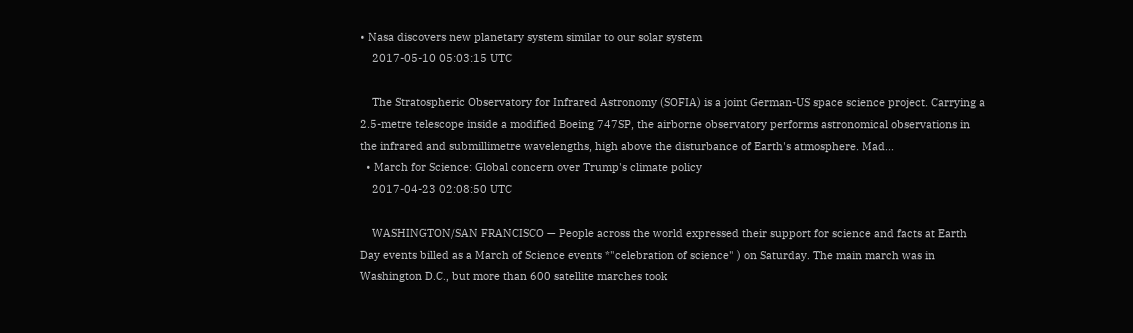• Nasa discovers new planetary system similar to our solar system
    2017-05-10 05:03:15 UTC

    The Stratospheric Observatory for Infrared Astronomy (SOFIA) is a joint German-US space science project. Carrying a 2.5-metre telescope inside a modified Boeing 747SP, the airborne observatory performs astronomical observations in the infrared and submillimetre wavelengths, high above the disturbance of Earth's atmosphere. Mad...
  • March for Science: Global concern over Trump's climate policy
    2017-04-23 02:08:50 UTC

    WASHINGTON/SAN FRANCISCO — People across the world expressed their support for science and facts at Earth Day events billed as a March of Science events *"celebration of science" ) on Saturday. The main march was in Washington D.C., but more than 600 satellite marches took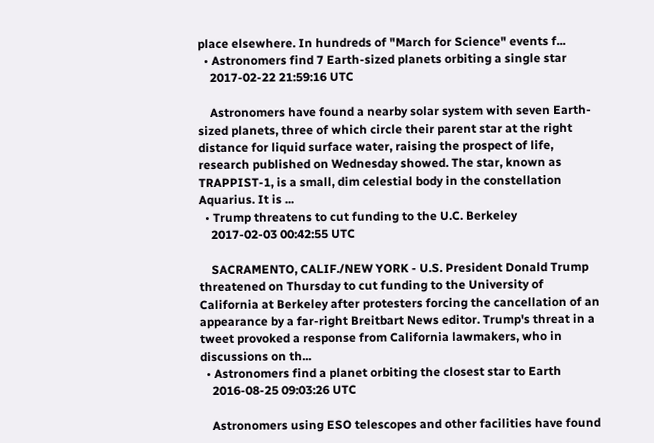place elsewhere. In hundreds of "March for Science" events f...
  • Astronomers find 7 Earth-sized planets orbiting a single star
    2017-02-22 21:59:16 UTC

    Astronomers have found a nearby solar system with seven Earth-sized planets, three of which circle their parent star at the right distance for liquid surface water, raising the prospect of life, research published on Wednesday showed. The star, known as TRAPPIST-1, is a small, dim celestial body in the constellation Aquarius. It is ...
  • Trump threatens to cut funding to the U.C. Berkeley
    2017-02-03 00:42:55 UTC

    SACRAMENTO, CALIF./NEW YORK - U.S. President Donald Trump threatened on Thursday to cut funding to the University of California at Berkeley after protesters forcing the cancellation of an appearance by a far-right Breitbart News editor. Trump's threat in a tweet provoked a response from California lawmakers, who in discussions on th...
  • Astronomers find a planet orbiting the closest star to Earth
    2016-08-25 09:03:26 UTC

    Astronomers using ESO telescopes and other facilities have found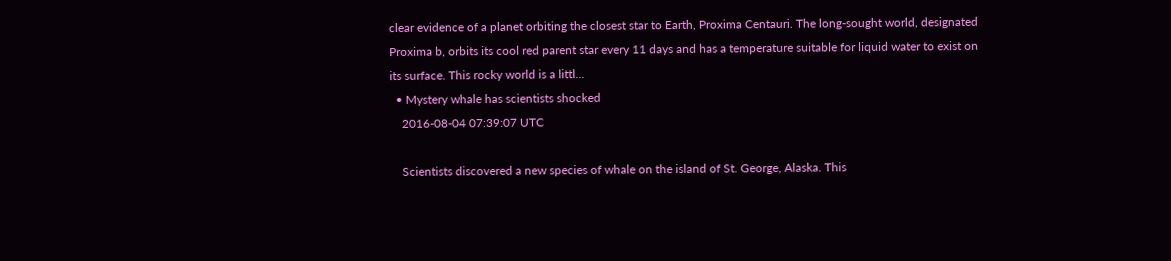clear evidence of a planet orbiting the closest star to Earth, Proxima Centauri. The long-sought world, designated Proxima b, orbits its cool red parent star every 11 days and has a temperature suitable for liquid water to exist on its surface. This rocky world is a littl...
  • Mystery whale has scientists shocked
    2016-08-04 07:39:07 UTC

    Scientists discovered a new species of whale on the island of St. George, Alaska. This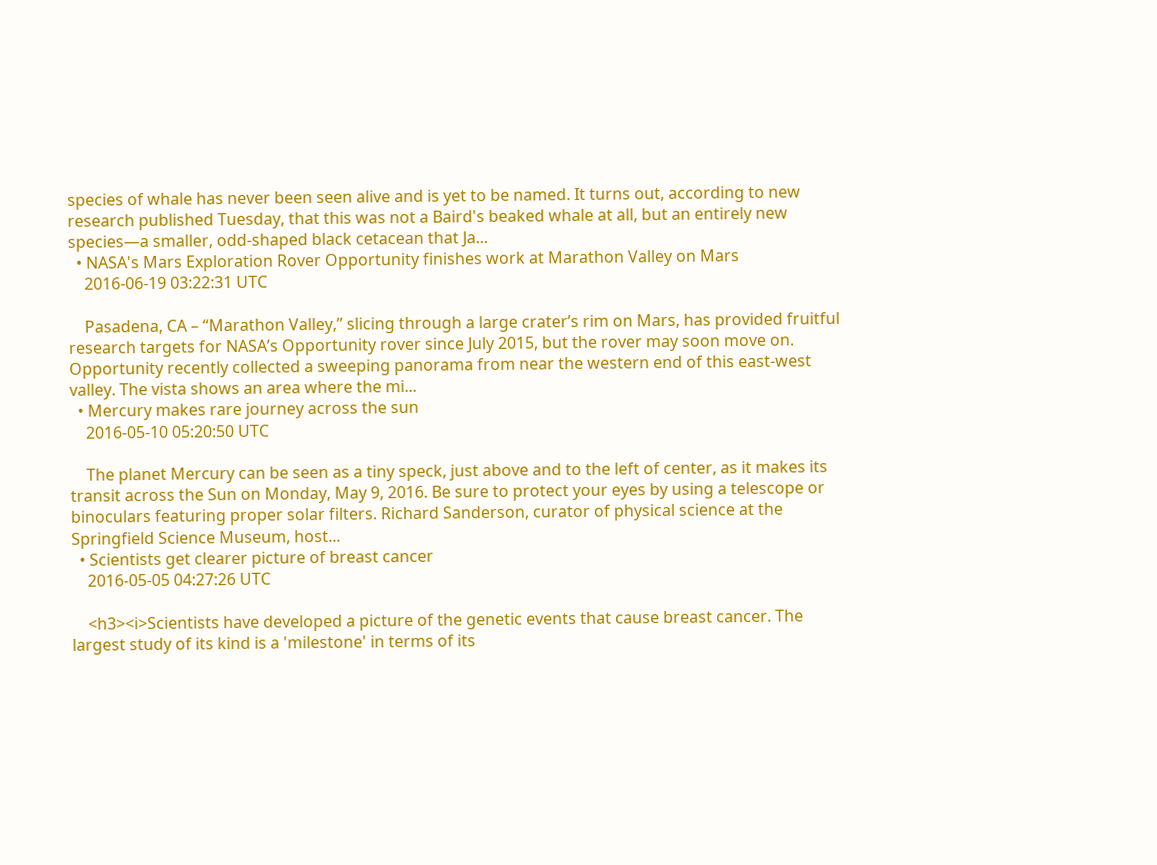species of whale has never been seen alive and is yet to be named. It turns out, according to new research published Tuesday, that this was not a Baird's beaked whale at all, but an entirely new species—a smaller, odd-shaped black cetacean that Ja...
  • NASA's Mars Exploration Rover Opportunity finishes work at Marathon Valley on Mars
    2016-06-19 03:22:31 UTC

    Pasadena, CA – “Marathon Valley,” slicing through a large crater’s rim on Mars, has provided fruitful research targets for NASA’s Opportunity rover since July 2015, but the rover may soon move on. Opportunity recently collected a sweeping panorama from near the western end of this east-west valley. The vista shows an area where the mi...
  • Mercury makes rare journey across the sun
    2016-05-10 05:20:50 UTC

    The planet Mercury can be seen as a tiny speck, just above and to the left of center, as it makes its transit across the Sun on Monday, May 9, 2016. Be sure to protect your eyes by using a telescope or binoculars featuring proper solar filters. Richard Sanderson, curator of physical science at the Springfield Science Museum, host...
  • Scientists get clearer picture of breast cancer
    2016-05-05 04:27:26 UTC

    <h3><i>Scientists have developed a picture of the genetic events that cause breast cancer. The largest study of its kind is a 'milestone' in terms of its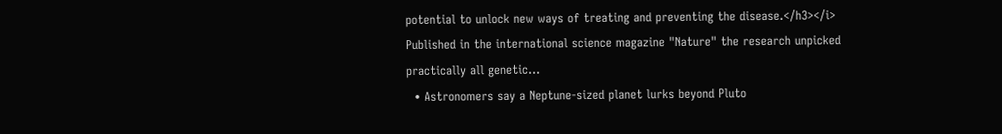potential to unlock new ways of treating and preventing the disease.</h3></i> Published in the international science magazine "Nature" the research unpicked practically all genetic...
  • Astronomers say a Neptune-sized planet lurks beyond Pluto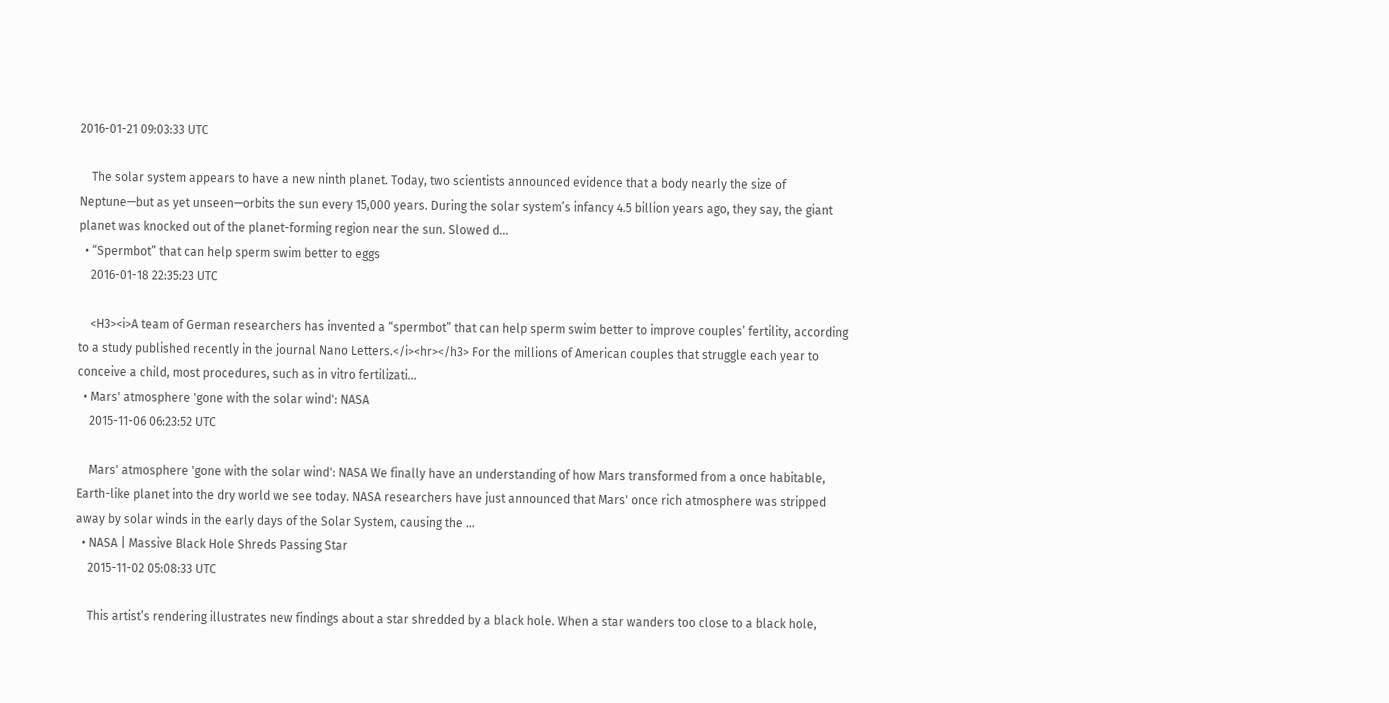2016-01-21 09:03:33 UTC

    The solar system appears to have a new ninth planet. Today, two scientists announced evidence that a body nearly the size of Neptune—but as yet unseen—orbits the sun every 15,000 years. During the solar system’s infancy 4.5 billion years ago, they say, the giant planet was knocked out of the planet-forming region near the sun. Slowed d...
  • “Spermbot” that can help sperm swim better to eggs
    2016-01-18 22:35:23 UTC

    <H3><i>A team of German researchers has invented a “spermbot” that can help sperm swim better to improve couples’ fertility, according to a study published recently in the journal Nano Letters.</i><hr></h3> For the millions of American couples that struggle each year to conceive a child, most procedures, such as in vitro fertilizati...
  • Mars' atmosphere 'gone with the solar wind': NASA
    2015-11-06 06:23:52 UTC

    Mars' atmosphere 'gone with the solar wind': NASA We finally have an understanding of how Mars transformed from a once habitable, Earth-like planet into the dry world we see today. NASA researchers have just announced that Mars' once rich atmosphere was stripped away by solar winds in the early days of the Solar System, causing the ...
  • NASA | Massive Black Hole Shreds Passing Star
    2015-11-02 05:08:33 UTC

    This artist’s rendering illustrates new findings about a star shredded by a black hole. When a star wanders too close to a black hole,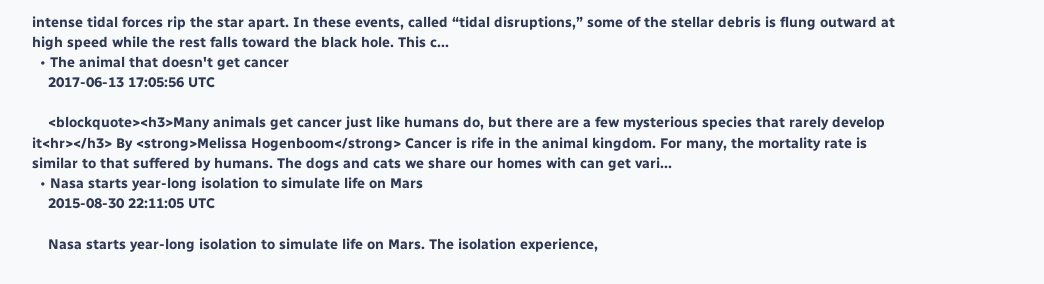intense tidal forces rip the star apart. In these events, called “tidal disruptions,” some of the stellar debris is flung outward at high speed while the rest falls toward the black hole. This c...
  • The animal that doesn't get cancer
    2017-06-13 17:05:56 UTC

    <blockquote><h3>Many animals get cancer just like humans do, but there are a few mysterious species that rarely develop it<hr></h3> By <strong>Melissa Hogenboom</strong> Cancer is rife in the animal kingdom. For many, the mortality rate is similar to that suffered by humans. The dogs and cats we share our homes with can get vari...
  • Nasa starts year-long isolation to simulate life on Mars
    2015-08-30 22:11:05 UTC

    Nasa starts year-long isolation to simulate life on Mars. The isolation experience,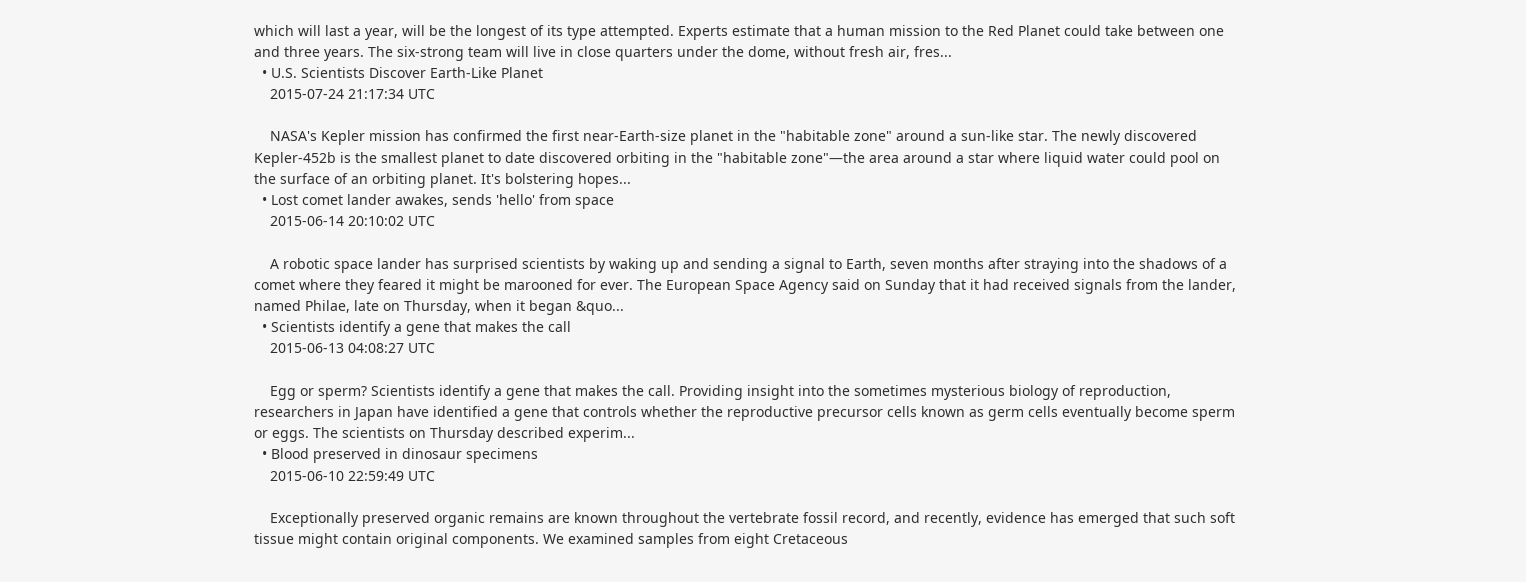which will last a year, will be the longest of its type attempted. Experts estimate that a human mission to the Red Planet could take between one and three years. The six-strong team will live in close quarters under the dome, without fresh air, fres...
  • U.S. Scientists Discover Earth-Like Planet
    2015-07-24 21:17:34 UTC

    NASA's Kepler mission has confirmed the first near-Earth-size planet in the "habitable zone" around a sun-like star. The newly discovered Kepler-452b is the smallest planet to date discovered orbiting in the "habitable zone"—the area around a star where liquid water could pool on the surface of an orbiting planet. It's bolstering hopes...
  • Lost comet lander awakes, sends 'hello' from space
    2015-06-14 20:10:02 UTC

    A robotic space lander has surprised scientists by waking up and sending a signal to Earth, seven months after straying into the shadows of a comet where they feared it might be marooned for ever. The European Space Agency said on Sunday that it had received signals from the lander, named Philae, late on Thursday, when it began &quo...
  • Scientists identify a gene that makes the call
    2015-06-13 04:08:27 UTC

    Egg or sperm? Scientists identify a gene that makes the call. Providing insight into the sometimes mysterious biology of reproduction, researchers in Japan have identified a gene that controls whether the reproductive precursor cells known as germ cells eventually become sperm or eggs. The scientists on Thursday described experim...
  • Blood preserved in dinosaur specimens
    2015-06-10 22:59:49 UTC

    Exceptionally preserved organic remains are known throughout the vertebrate fossil record, and recently, evidence has emerged that such soft tissue might contain original components. We examined samples from eight Cretaceous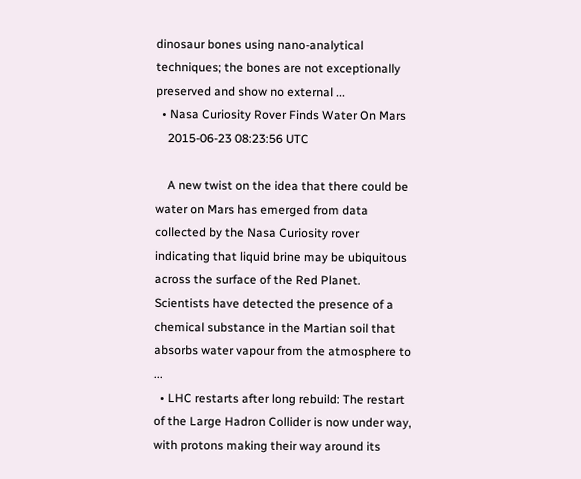dinosaur bones using nano-analytical techniques; the bones are not exceptionally preserved and show no external ...
  • Nasa Curiosity Rover Finds Water On Mars
    2015-06-23 08:23:56 UTC

    A new twist on the idea that there could be water on Mars has emerged from data collected by the Nasa Curiosity rover indicating that liquid brine may be ubiquitous across the surface of the Red Planet. Scientists have detected the presence of a chemical substance in the Martian soil that absorbs water vapour from the atmosphere to ...
  • LHC restarts after long rebuild: The restart of the Large Hadron Collider is now under way, with protons making their way around its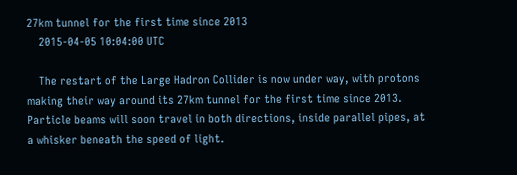27km tunnel for the first time since 2013
    2015-04-05 10:04:00 UTC

    The restart of the Large Hadron Collider is now under way, with protons making their way around its 27km tunnel for the first time since 2013. Particle beams will soon travel in both directions, inside parallel pipes, at a whisker beneath the speed of light.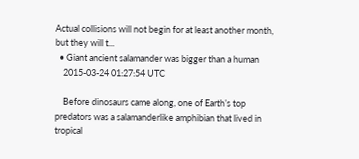Actual collisions will not begin for at least another month, but they will t...
  • Giant ancient salamander was bigger than a human
    2015-03-24 01:27:54 UTC

    Before dinosaurs came along, one of Earth’s top predators was a salamanderlike amphibian that lived in tropical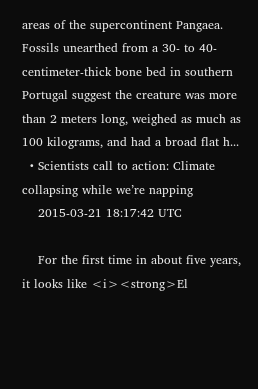areas of the supercontinent Pangaea. Fossils unearthed from a 30- to 40-centimeter-thick bone bed in southern Portugal suggest the creature was more than 2 meters long, weighed as much as 100 kilograms, and had a broad flat h...
  • Scientists call to action: Climate collapsing while we’re napping
    2015-03-21 18:17:42 UTC

    For the first time in about five years, it looks like <i><strong>El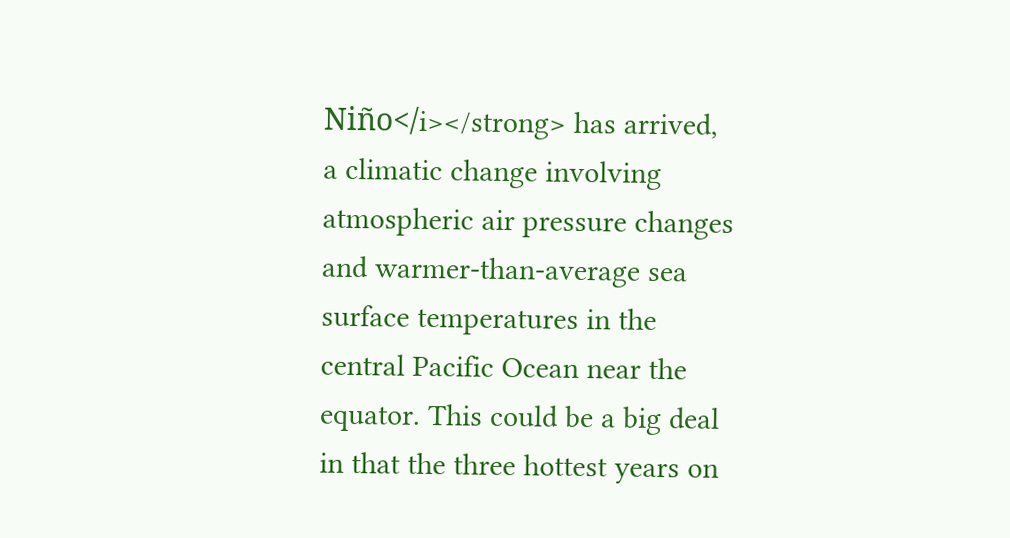Niño</i></strong> has arrived, a climatic change involving atmospheric air pressure changes and warmer-than-average sea surface temperatures in the central Pacific Ocean near the equator. This could be a big deal in that the three hottest years on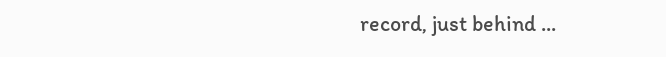record, just behind ...